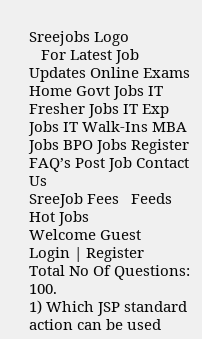Sreejobs Logo
   For Latest Job Updates Online Exams
Home Govt Jobs IT Fresher Jobs IT Exp Jobs IT Walk-Ins MBA Jobs BPO Jobs Register FAQ’s Post Job Contact Us
SreeJob Fees   Feeds
Hot Jobs
Welcome Guest
Login | Register
Total No Of Questions: 100.
1) Which JSP standard action can be used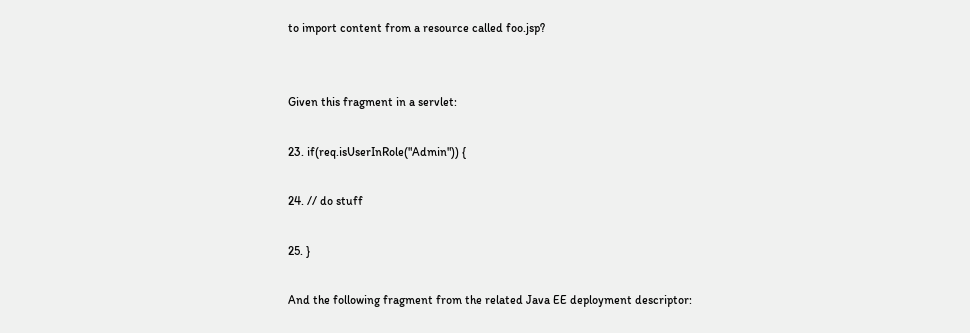to import content from a resource called foo.jsp?


Given this fragment in a servlet:

23. if(req.isUserInRole("Admin")) {

24. // do stuff

25. }

And the following fragment from the related Java EE deployment descriptor: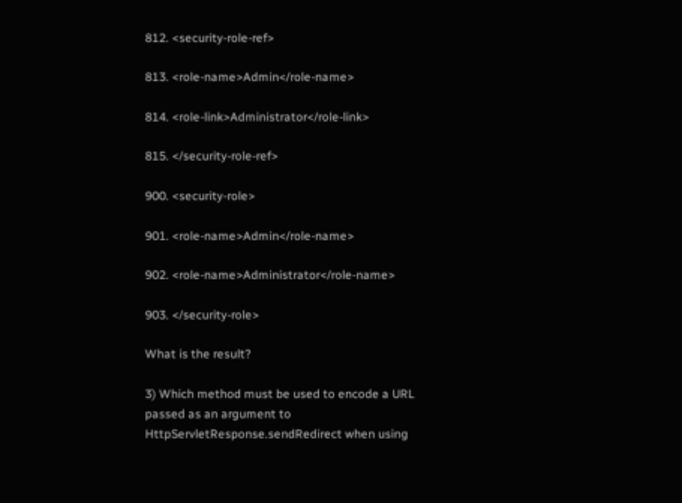812. <security-role-ref>

813. <role-name>Admin</role-name>

814. <role-link>Administrator</role-link>

815. </security-role-ref>

900. <security-role>

901. <role-name>Admin</role-name>

902. <role-name>Administrator</role-name>

903. </security-role>

What is the result?

3) Which method must be used to encode a URL passed as an argument to HttpServletResponse.sendRedirect when using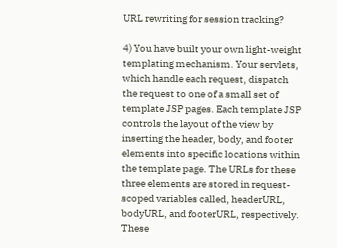URL rewriting for session tracking?

4) You have built your own light-weight templating mechanism. Your servlets, which handle each request, dispatch the request to one of a small set of template JSP pages. Each template JSP controls the layout of the view by inserting the header, body, and footer elements into specific locations within the template page. The URLs for these three elements are stored in request-scoped variables called, headerURL, bodyURL, and footerURL, respectively. These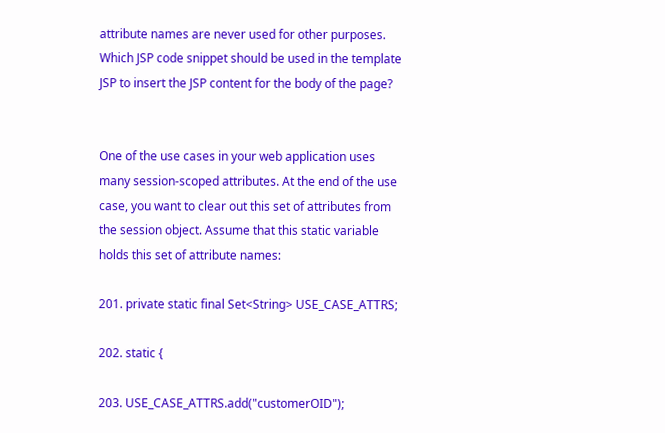attribute names are never used for other purposes. Which JSP code snippet should be used in the template JSP to insert the JSP content for the body of the page?


One of the use cases in your web application uses many session-scoped attributes. At the end of the use case, you want to clear out this set of attributes from the session object. Assume that this static variable holds this set of attribute names:

201. private static final Set<String> USE_CASE_ATTRS;

202. static {

203. USE_CASE_ATTRS.add("customerOID");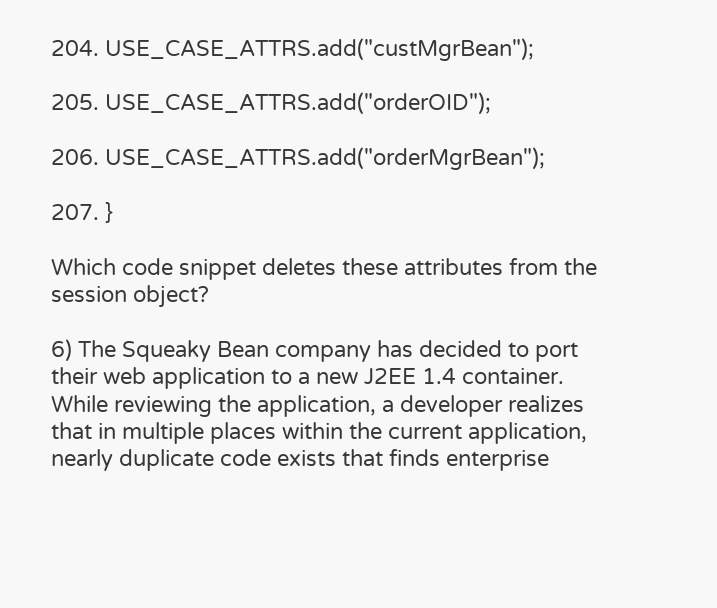204. USE_CASE_ATTRS.add("custMgrBean");

205. USE_CASE_ATTRS.add("orderOID");

206. USE_CASE_ATTRS.add("orderMgrBean");

207. }

Which code snippet deletes these attributes from the session object?

6) The Squeaky Bean company has decided to port their web application to a new J2EE 1.4 container. While reviewing the application, a developer realizes that in multiple places within the current application, nearly duplicate code exists that finds enterprise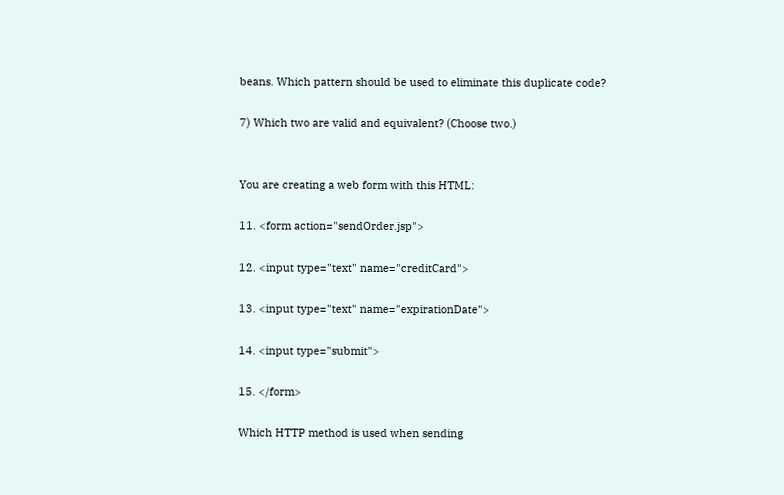beans. Which pattern should be used to eliminate this duplicate code?

7) Which two are valid and equivalent? (Choose two.)


You are creating a web form with this HTML:

11. <form action="sendOrder.jsp">

12. <input type="text" name="creditCard">

13. <input type="text" name="expirationDate">

14. <input type="submit">

15. </form>

Which HTTP method is used when sending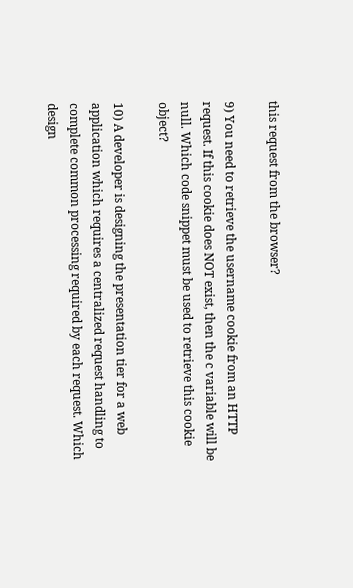this request from the browser?

9) You need to retrieve the username cookie from an HTTP request. If this cookie does NOT exist, then the c variable will be null. Which code snippet must be used to retrieve this cookie object?

10) A developer is designing the presentation tier for a web application which requires a centralized request handling to complete common processing required by each request. Which design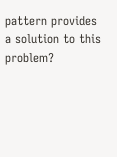pattern provides a solution to this problem?